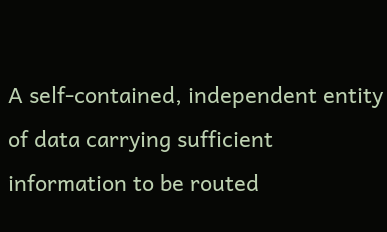A self-contained, independent entity of data carrying sufficient information to be routed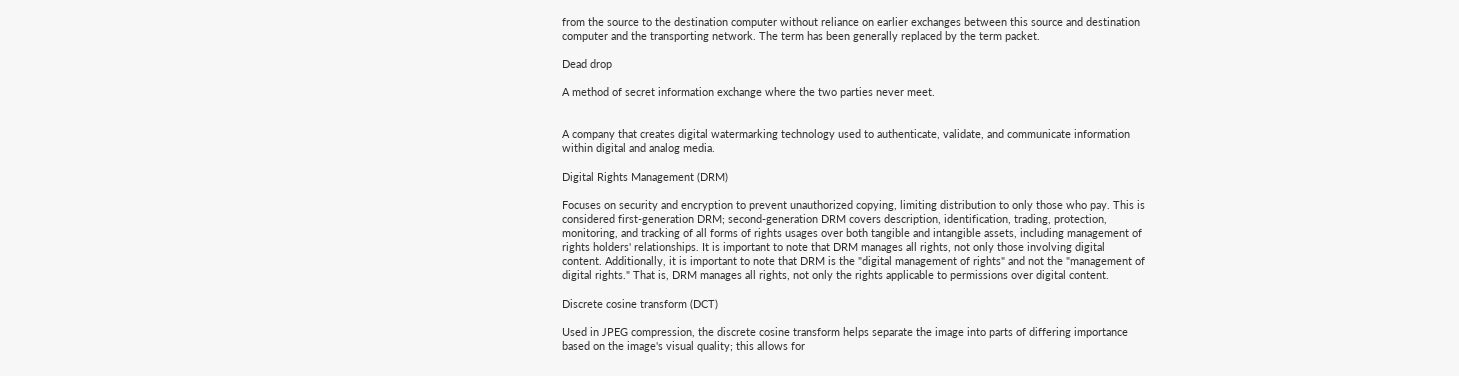from the source to the destination computer without reliance on earlier exchanges between this source and destination computer and the transporting network. The term has been generally replaced by the term packet.

Dead drop

A method of secret information exchange where the two parties never meet.


A company that creates digital watermarking technology used to authenticate, validate, and communicate information within digital and analog media.

Digital Rights Management (DRM)

Focuses on security and encryption to prevent unauthorized copying, limiting distribution to only those who pay. This is considered first-generation DRM; second-generation DRM covers description, identification, trading, protection, monitoring, and tracking of all forms of rights usages over both tangible and intangible assets, including management of rights holders' relationships. It is important to note that DRM manages all rights, not only those involving digital content. Additionally, it is important to note that DRM is the "digital management of rights" and not the "management of digital rights." That is, DRM manages all rights, not only the rights applicable to permissions over digital content.

Discrete cosine transform (DCT)

Used in JPEG compression, the discrete cosine transform helps separate the image into parts of differing importance based on the image's visual quality; this allows for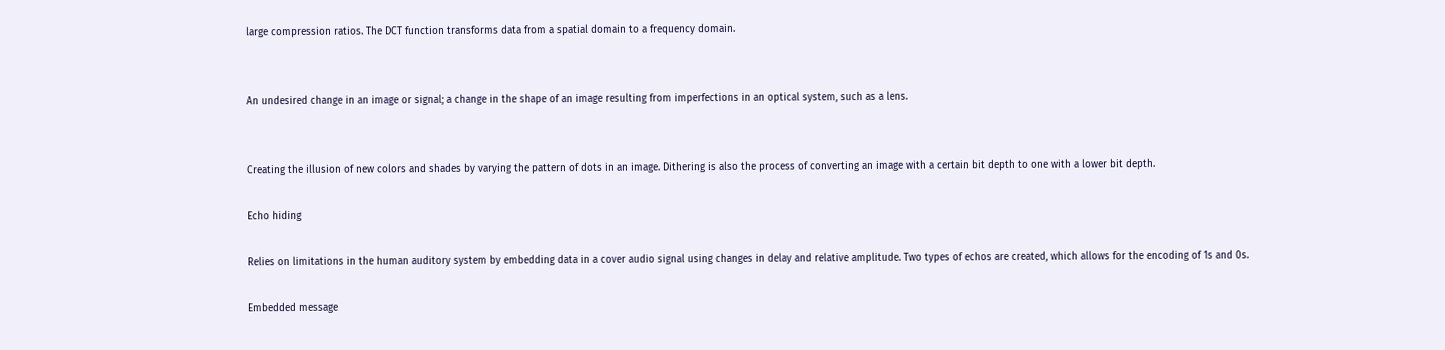large compression ratios. The DCT function transforms data from a spatial domain to a frequency domain.


An undesired change in an image or signal; a change in the shape of an image resulting from imperfections in an optical system, such as a lens.


Creating the illusion of new colors and shades by varying the pattern of dots in an image. Dithering is also the process of converting an image with a certain bit depth to one with a lower bit depth.

Echo hiding

Relies on limitations in the human auditory system by embedding data in a cover audio signal using changes in delay and relative amplitude. Two types of echos are created, which allows for the encoding of 1s and 0s.

Embedded message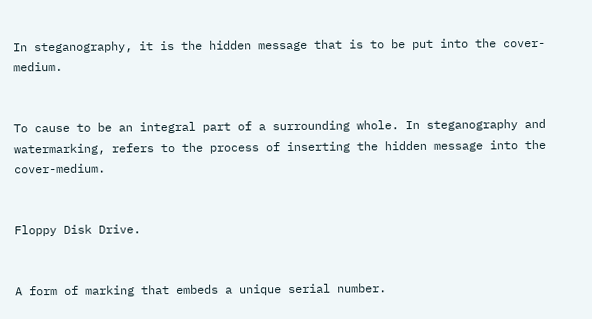In steganography, it is the hidden message that is to be put into the cover-medium.


To cause to be an integral part of a surrounding whole. In steganography and watermarking, refers to the process of inserting the hidden message into the cover-medium.


Floppy Disk Drive.


A form of marking that embeds a unique serial number.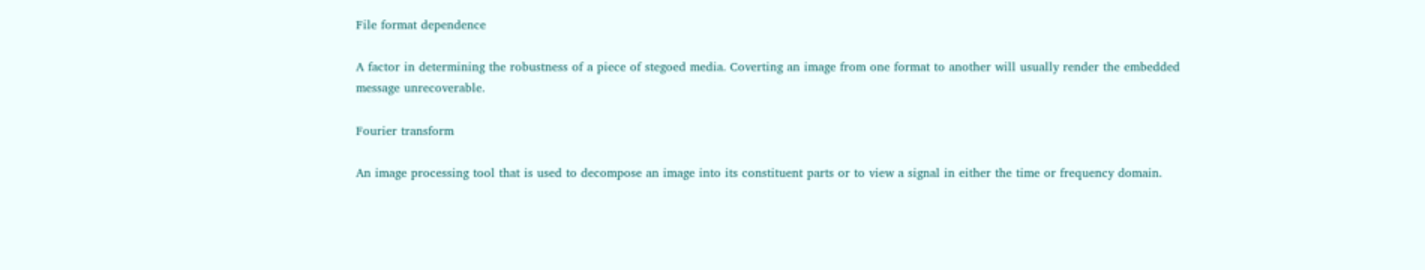File format dependence

A factor in determining the robustness of a piece of stegoed media. Coverting an image from one format to another will usually render the embedded message unrecoverable.

Fourier transform

An image processing tool that is used to decompose an image into its constituent parts or to view a signal in either the time or frequency domain.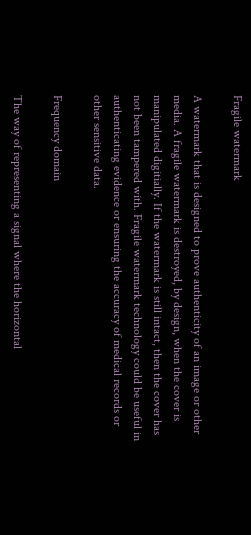Fragile watermark

A watermark that is designed to prove authenticity of an image or other media. A fragile watermark is destroyed, by design, when the cover is manipulated digitially. If the watermark is still intact, then the cover has not been tampered with. Fragile watermark technology could be useful in authenticating evidence or ensuring the accuracy of medical records or other sensitive data.

Frequency domain

The way of representing a signal where the horizontal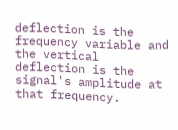deflection is the frequency variable and the vertical deflection is the signal's amplitude at that frequency.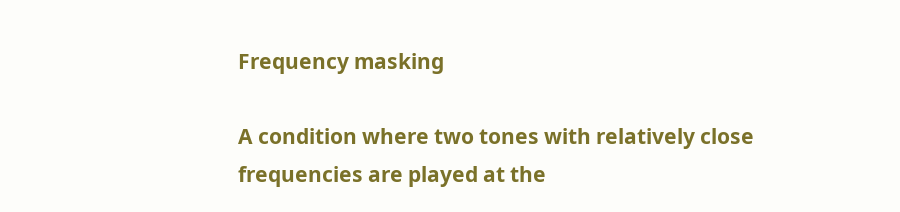Frequency masking

A condition where two tones with relatively close frequencies are played at the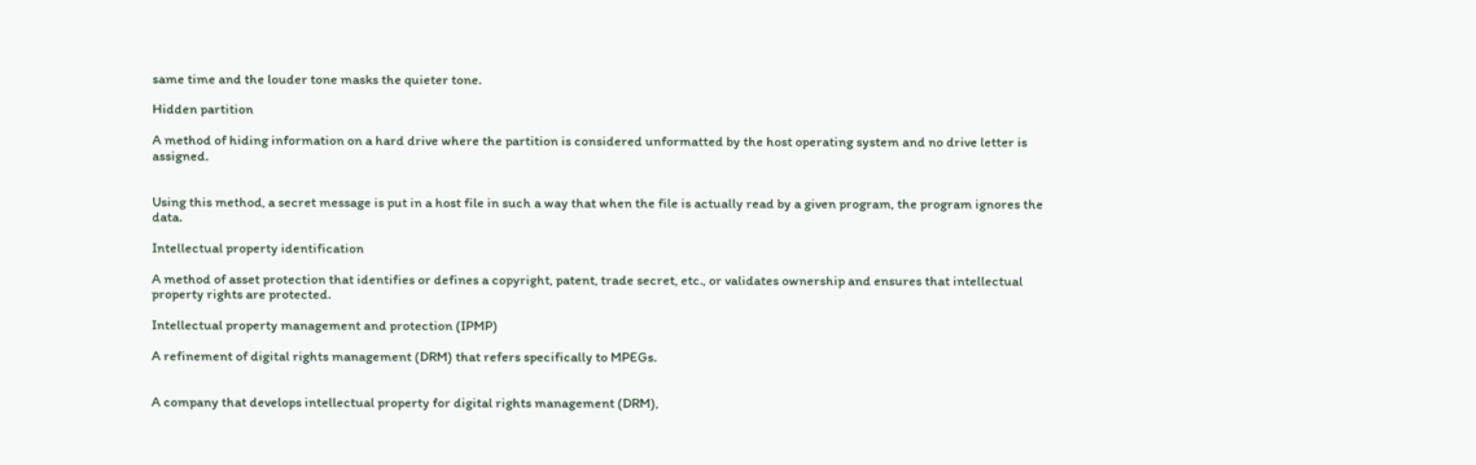same time and the louder tone masks the quieter tone.

Hidden partition

A method of hiding information on a hard drive where the partition is considered unformatted by the host operating system and no drive letter is assigned.


Using this method, a secret message is put in a host file in such a way that when the file is actually read by a given program, the program ignores the data.

Intellectual property identification

A method of asset protection that identifies or defines a copyright, patent, trade secret, etc., or validates ownership and ensures that intellectual property rights are protected.

Intellectual property management and protection (IPMP)

A refinement of digital rights management (DRM) that refers specifically to MPEGs.


A company that develops intellectual property for digital rights management (DRM),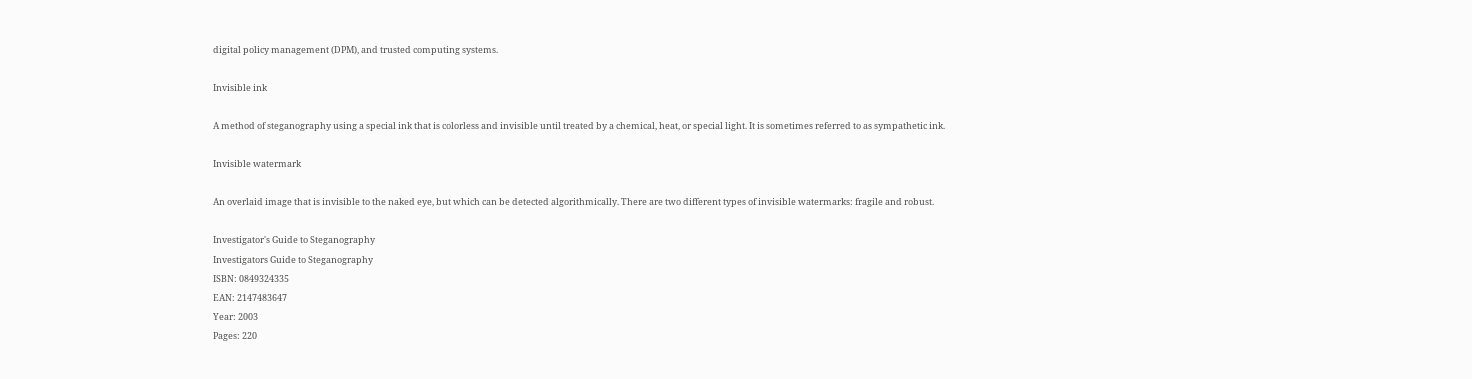digital policy management (DPM), and trusted computing systems.

Invisible ink

A method of steganography using a special ink that is colorless and invisible until treated by a chemical, heat, or special light. It is sometimes referred to as sympathetic ink.

Invisible watermark

An overlaid image that is invisible to the naked eye, but which can be detected algorithmically. There are two different types of invisible watermarks: fragile and robust.

Investigator's Guide to Steganography
Investigators Guide to Steganography
ISBN: 0849324335
EAN: 2147483647
Year: 2003
Pages: 220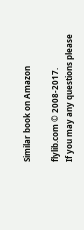Similar book on Amazon

flylib.com © 2008-2017.
If you may any questions please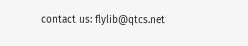contact us: flylib@qtcs.net